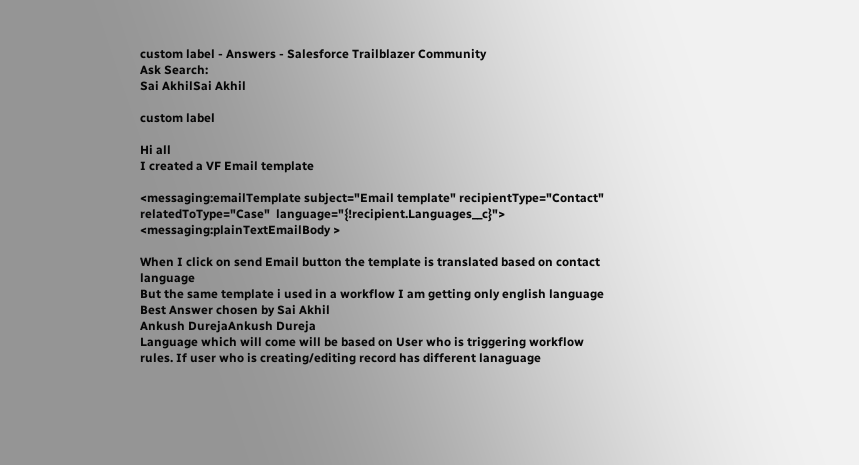custom label - Answers - Salesforce Trailblazer Community
Ask Search:
Sai AkhilSai Akhil

custom label

Hi all
I created a VF Email template

<messaging:emailTemplate subject="Email template" recipientType="Contact" relatedToType="Case"  language="{!recipient.Languages__c}">
<messaging:plainTextEmailBody >

When I click on send Email button the template is translated based on contact language
But the same template i used in a workflow I am getting only english language
Best Answer chosen by Sai Akhil
Ankush DurejaAnkush Dureja
Language which will come will be based on User who is triggering workflow rules. If user who is creating/editing record has different lanaguage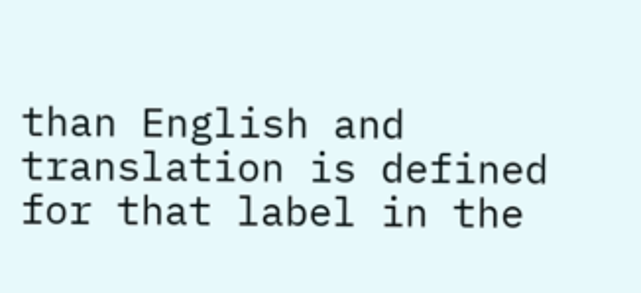than English and translation is defined for that label in the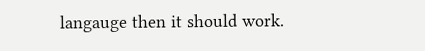langauge then it should work.